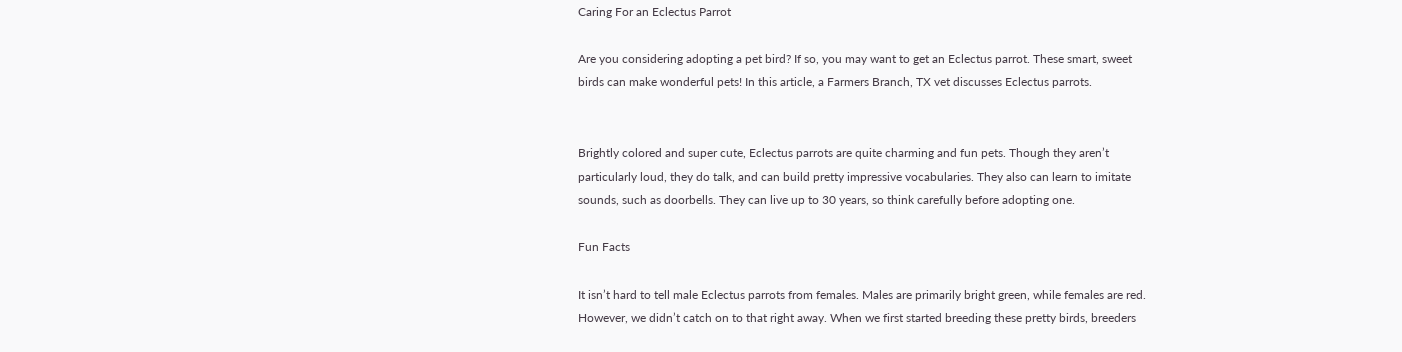Caring For an Eclectus Parrot

Are you considering adopting a pet bird? If so, you may want to get an Eclectus parrot. These smart, sweet birds can make wonderful pets! In this article, a Farmers Branch, TX vet discusses Eclectus parrots.


Brightly colored and super cute, Eclectus parrots are quite charming and fun pets. Though they aren’t particularly loud, they do talk, and can build pretty impressive vocabularies. They also can learn to imitate sounds, such as doorbells. They can live up to 30 years, so think carefully before adopting one.

Fun Facts

It isn’t hard to tell male Eclectus parrots from females. Males are primarily bright green, while females are red. However, we didn’t catch on to that right away. When we first started breeding these pretty birds, breeders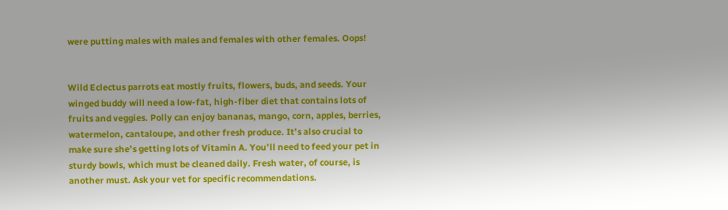were putting males with males and females with other females. Oops!


Wild Eclectus parrots eat mostly fruits, flowers, buds, and seeds. Your winged buddy will need a low-fat, high-fiber diet that contains lots of fruits and veggies. Polly can enjoy bananas, mango, corn, apples, berries, watermelon, cantaloupe, and other fresh produce. It’s also crucial to make sure she’s getting lots of Vitamin A. You’ll need to feed your pet in sturdy bowls, which must be cleaned daily. Fresh water, of course, is another must. Ask your vet for specific recommendations.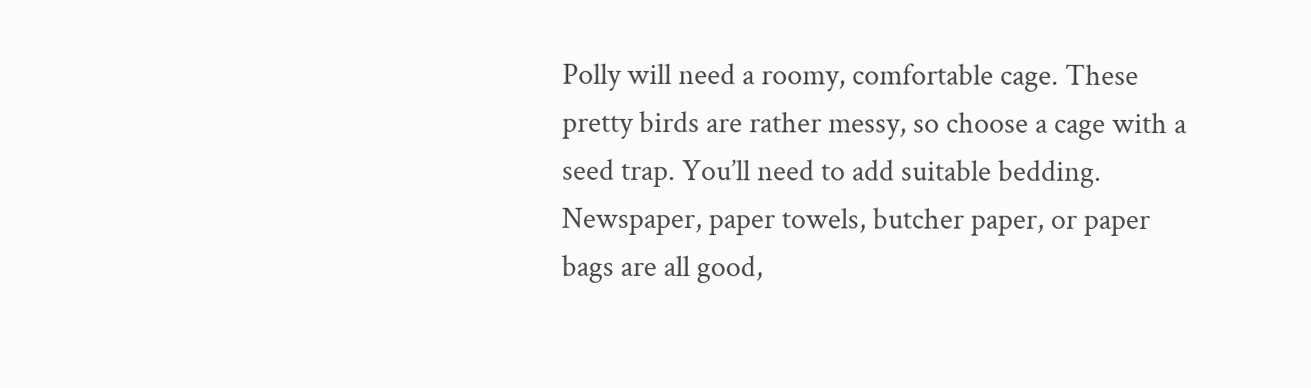Polly will need a roomy, comfortable cage. These pretty birds are rather messy, so choose a cage with a seed trap. You’ll need to add suitable bedding. Newspaper, paper towels, butcher paper, or paper bags are all good,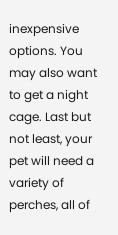inexpensive options. You may also want to get a night cage. Last but not least, your pet will need a variety of perches, all of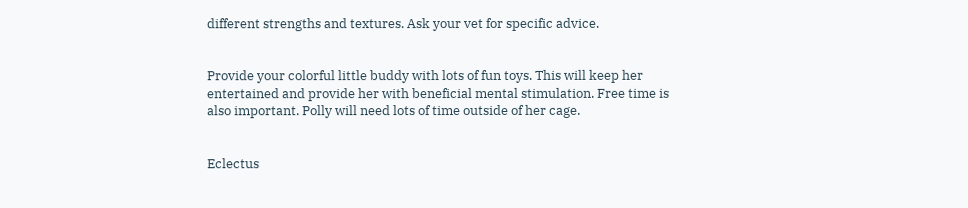different strengths and textures. Ask your vet for specific advice.


Provide your colorful little buddy with lots of fun toys. This will keep her entertained and provide her with beneficial mental stimulation. Free time is also important. Polly will need lots of time outside of her cage.


Eclectus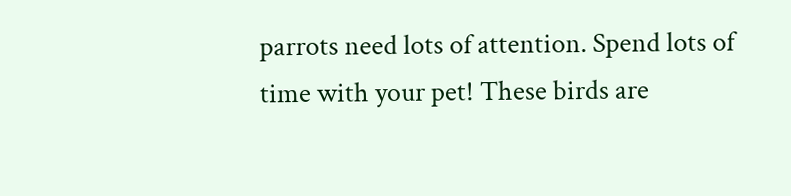parrots need lots of attention. Spend lots of time with your pet! These birds are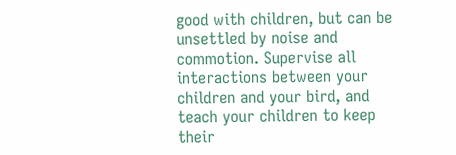good with children, but can be unsettled by noise and commotion. Supervise all interactions between your children and your bird, and teach your children to keep their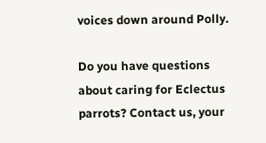voices down around Polly.

Do you have questions about caring for Eclectus parrots? Contact us, your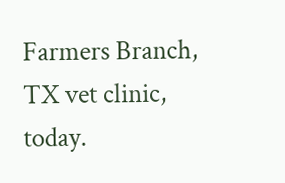Farmers Branch, TX vet clinic, today.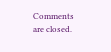Comments are closed.